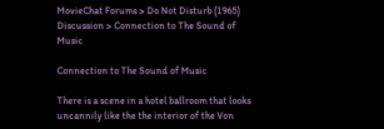MovieChat Forums > Do Not Disturb (1965) Discussion > Connection to The Sound of Music

Connection to The Sound of Music

There is a scene in a hotel ballroom that looks uncannily like the the interior of the Von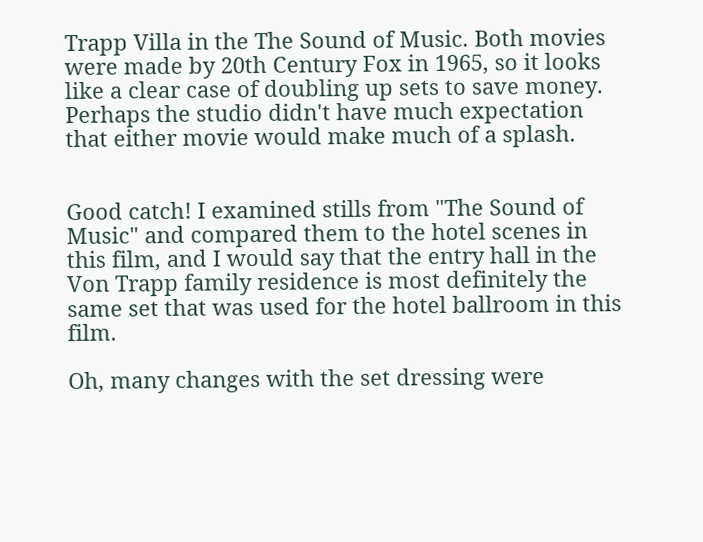Trapp Villa in the The Sound of Music. Both movies were made by 20th Century Fox in 1965, so it looks like a clear case of doubling up sets to save money. Perhaps the studio didn't have much expectation that either movie would make much of a splash.


Good catch! I examined stills from "The Sound of Music" and compared them to the hotel scenes in this film, and I would say that the entry hall in the Von Trapp family residence is most definitely the same set that was used for the hotel ballroom in this film.

Oh, many changes with the set dressing were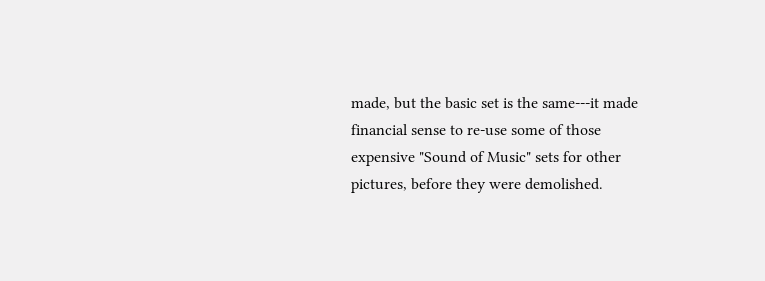made, but the basic set is the same---it made financial sense to re-use some of those expensive "Sound of Music" sets for other pictures, before they were demolished.